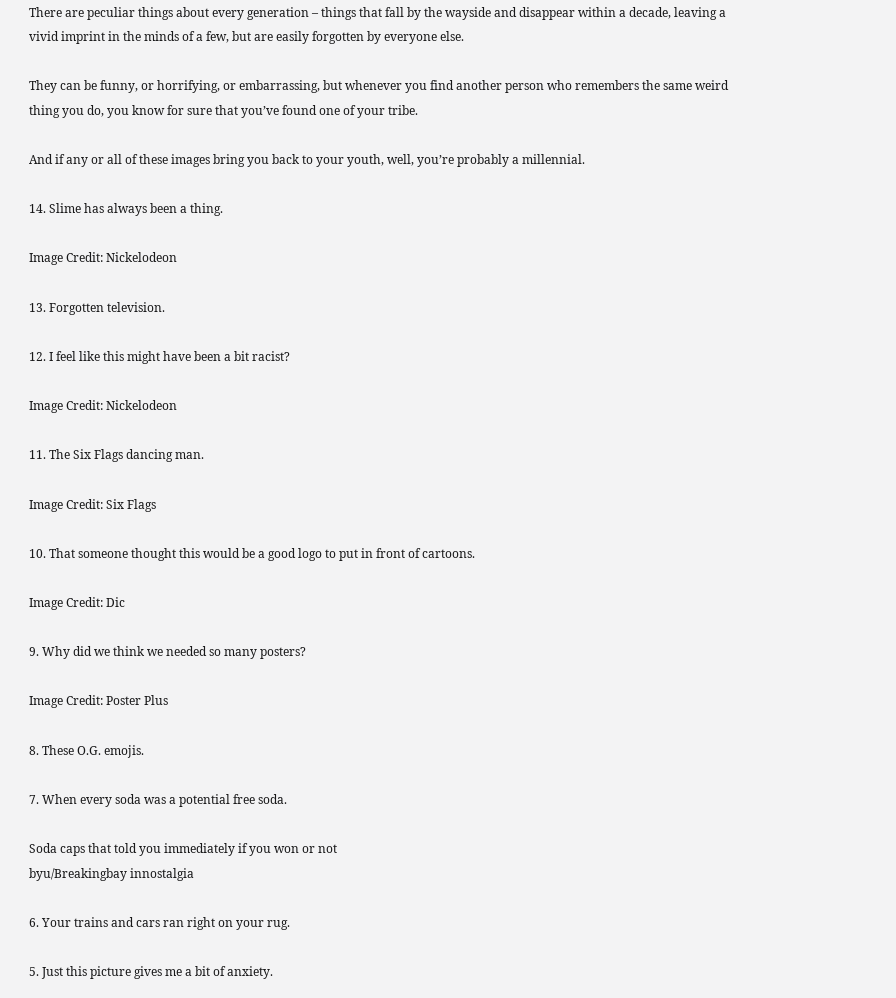There are peculiar things about every generation – things that fall by the wayside and disappear within a decade, leaving a vivid imprint in the minds of a few, but are easily forgotten by everyone else.

They can be funny, or horrifying, or embarrassing, but whenever you find another person who remembers the same weird thing you do, you know for sure that you’ve found one of your tribe.

And if any or all of these images bring you back to your youth, well, you’re probably a millennial.

14. Slime has always been a thing.

Image Credit: Nickelodeon

13. Forgotten television.

12. I feel like this might have been a bit racist?

Image Credit: Nickelodeon

11. The Six Flags dancing man.

Image Credit: Six Flags

10. That someone thought this would be a good logo to put in front of cartoons.

Image Credit: Dic

9. Why did we think we needed so many posters?

Image Credit: Poster Plus

8. These O.G. emojis.

7. When every soda was a potential free soda.

Soda caps that told you immediately if you won or not
byu/Breakingbay innostalgia

6. Your trains and cars ran right on your rug.

5. Just this picture gives me a bit of anxiety.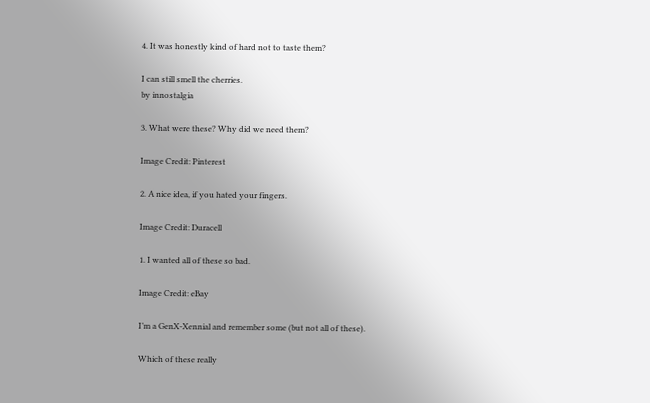4. It was honestly kind of hard not to taste them?

I can still smell the cherries.
by innostalgia

3. What were these? Why did we need them?

Image Credit: Pinterest

2. A nice idea, if you hated your fingers.

Image Credit: Duracell

1. I wanted all of these so bad.

Image Credit: eBay

I’m a GenX-Xennial and remember some (but not all of these).

Which of these really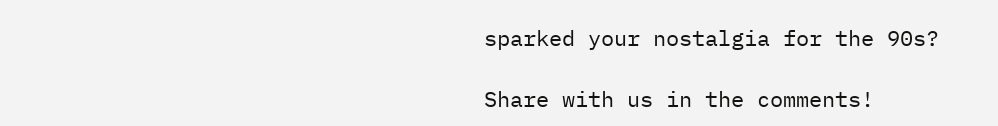sparked your nostalgia for the 90s?

Share with us in the comments!